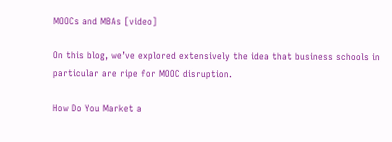MOOCs and MBAs [video]

On this blog, we’ve explored extensively the idea that business schools in particular are ripe for MOOC disruption.

How Do You Market a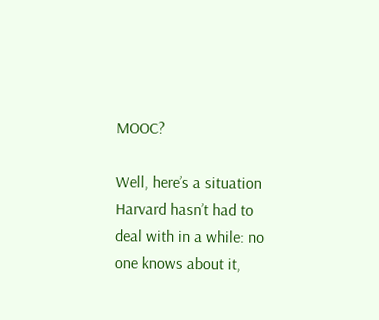MOOC?

Well, here’s a situation Harvard hasn’t had to deal with in a while: no one knows about it,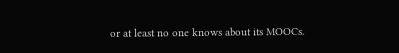or at least no one knows about its MOOCs.